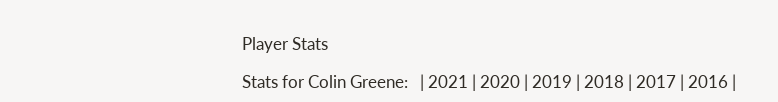Player Stats

Stats for Colin Greene:   | 2021 | 2020 | 2019 | 2018 | 2017 | 2016 |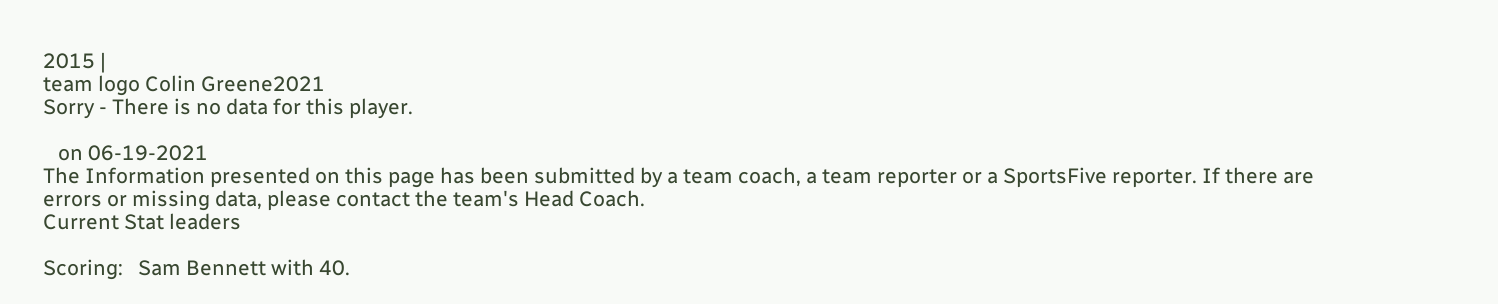2015 |
team logo Colin Greene2021
Sorry - There is no data for this player.

   on 06-19-2021
The Information presented on this page has been submitted by a team coach, a team reporter or a SportsFive reporter. If there are errors or missing data, please contact the team's Head Coach.
Current Stat leaders

Scoring:   Sam Bennett with 40.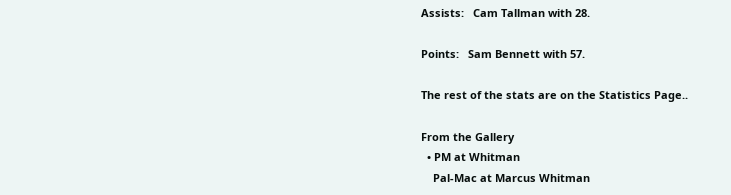Assists:   Cam Tallman with 28.

Points:   Sam Bennett with 57.

The rest of the stats are on the Statistics Page..

From the Gallery
  • PM at Whitman
    Pal-Mac at Marcus Whitman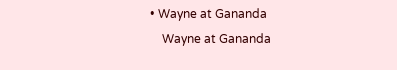• Wayne at Gananda
    Wayne at Gananda